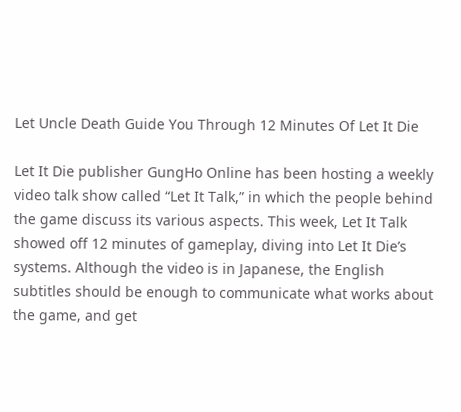Let Uncle Death Guide You Through 12 Minutes Of Let It Die

Let It Die publisher GungHo Online has been hosting a weekly video talk show called “Let It Talk,” in which the people behind the game discuss its various aspects. This week, Let It Talk showed off 12 minutes of gameplay, diving into Let It Die’s systems. Although the video is in Japanese, the English subtitles should be enough to communicate what works about the game, and get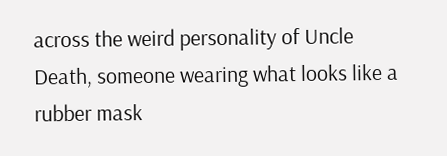across the weird personality of Uncle Death, someone wearing what looks like a rubber mask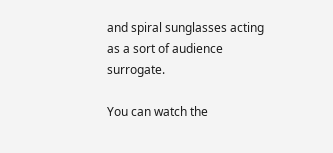and spiral sunglasses acting as a sort of audience surrogate.

You can watch the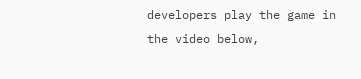developers play the game in the video below,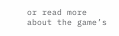or read more about the game’s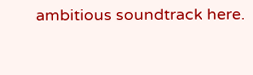ambitious soundtrack here.